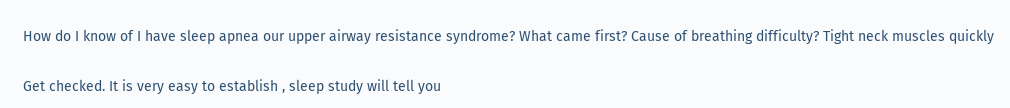How do I know of I have sleep apnea our upper airway resistance syndrome? What came first? Cause of breathing difficulty? Tight neck muscles quickly

Get checked. It is very easy to establish , sleep study will tell you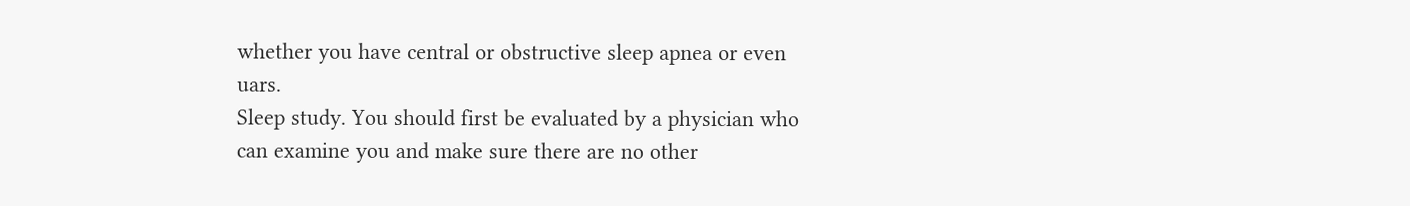whether you have central or obstructive sleep apnea or even uars.
Sleep study. You should first be evaluated by a physician who can examine you and make sure there are no other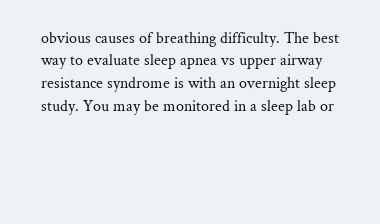obvious causes of breathing difficulty. The best way to evaluate sleep apnea vs upper airway resistance syndrome is with an overnight sleep study. You may be monitored in a sleep lab or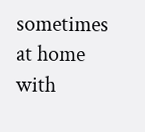sometimes at home with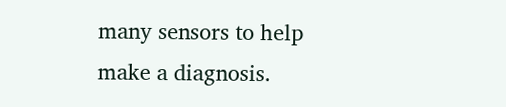many sensors to help make a diagnosis.